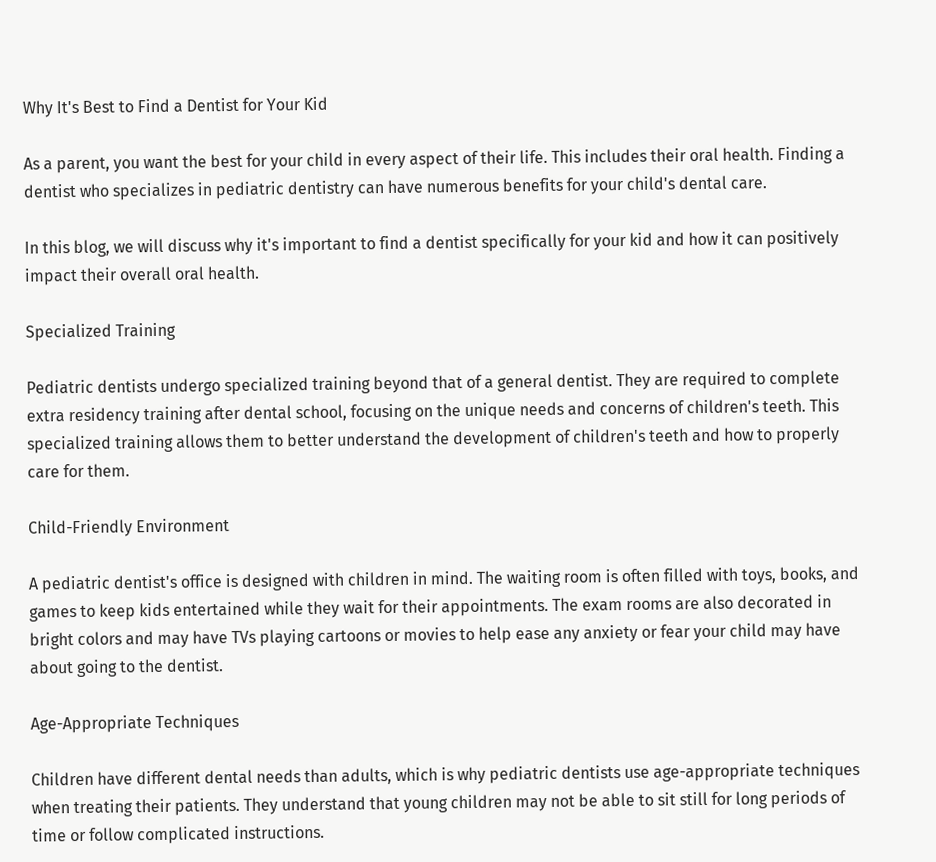Why It's Best to Find a Dentist for Your Kid

As a parent, you want the best for your child in every aspect of their life. This includes their oral health. Finding a dentist who specializes in pediatric dentistry can have numerous benefits for your child's dental care.

In this blog, we will discuss why it's important to find a dentist specifically for your kid and how it can positively impact their overall oral health.

Specialized Training

Pediatric dentists undergo specialized training beyond that of a general dentist. They are required to complete extra residency training after dental school, focusing on the unique needs and concerns of children's teeth. This specialized training allows them to better understand the development of children's teeth and how to properly care for them.

Child-Friendly Environment

A pediatric dentist's office is designed with children in mind. The waiting room is often filled with toys, books, and games to keep kids entertained while they wait for their appointments. The exam rooms are also decorated in bright colors and may have TVs playing cartoons or movies to help ease any anxiety or fear your child may have about going to the dentist.

Age-Appropriate Techniques

Children have different dental needs than adults, which is why pediatric dentists use age-appropriate techniques when treating their patients. They understand that young children may not be able to sit still for long periods of time or follow complicated instructions.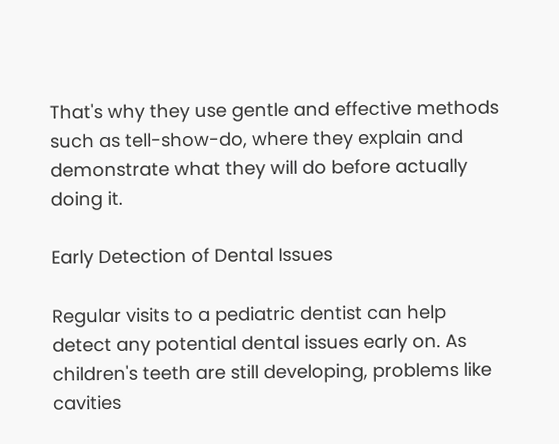That's why they use gentle and effective methods such as tell-show-do, where they explain and demonstrate what they will do before actually doing it.

Early Detection of Dental Issues

Regular visits to a pediatric dentist can help detect any potential dental issues early on. As children's teeth are still developing, problems like cavities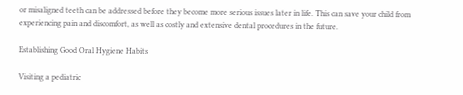or misaligned teeth can be addressed before they become more serious issues later in life. This can save your child from experiencing pain and discomfort, as well as costly and extensive dental procedures in the future.

Establishing Good Oral Hygiene Habits

Visiting a pediatric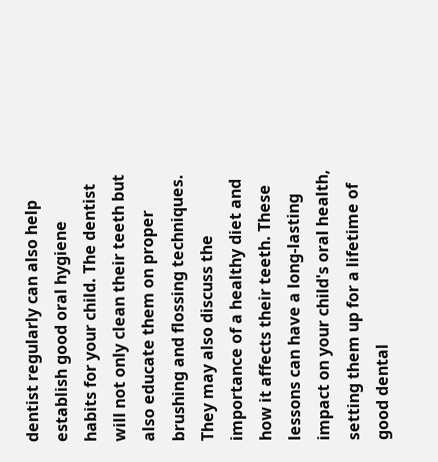dentist regularly can also help establish good oral hygiene habits for your child. The dentist will not only clean their teeth but also educate them on proper brushing and flossing techniques. They may also discuss the importance of a healthy diet and how it affects their teeth. These lessons can have a long-lasting impact on your child's oral health, setting them up for a lifetime of good dental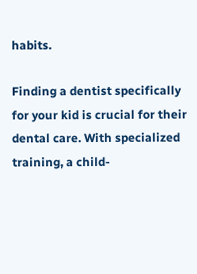habits.

Finding a dentist specifically for your kid is crucial for their dental care. With specialized training, a child-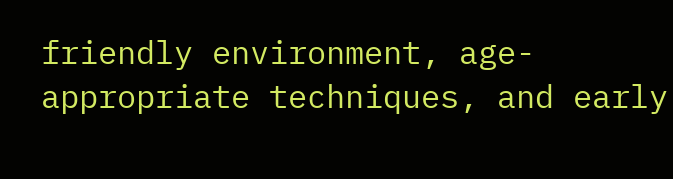friendly environment, age-appropriate techniques, and early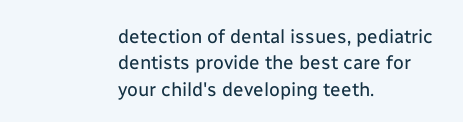detection of dental issues, pediatric dentists provide the best care for your child's developing teeth.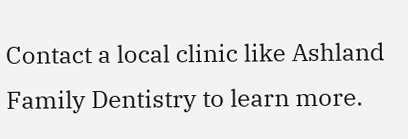Contact a local clinic like Ashland  Family Dentistry to learn more.